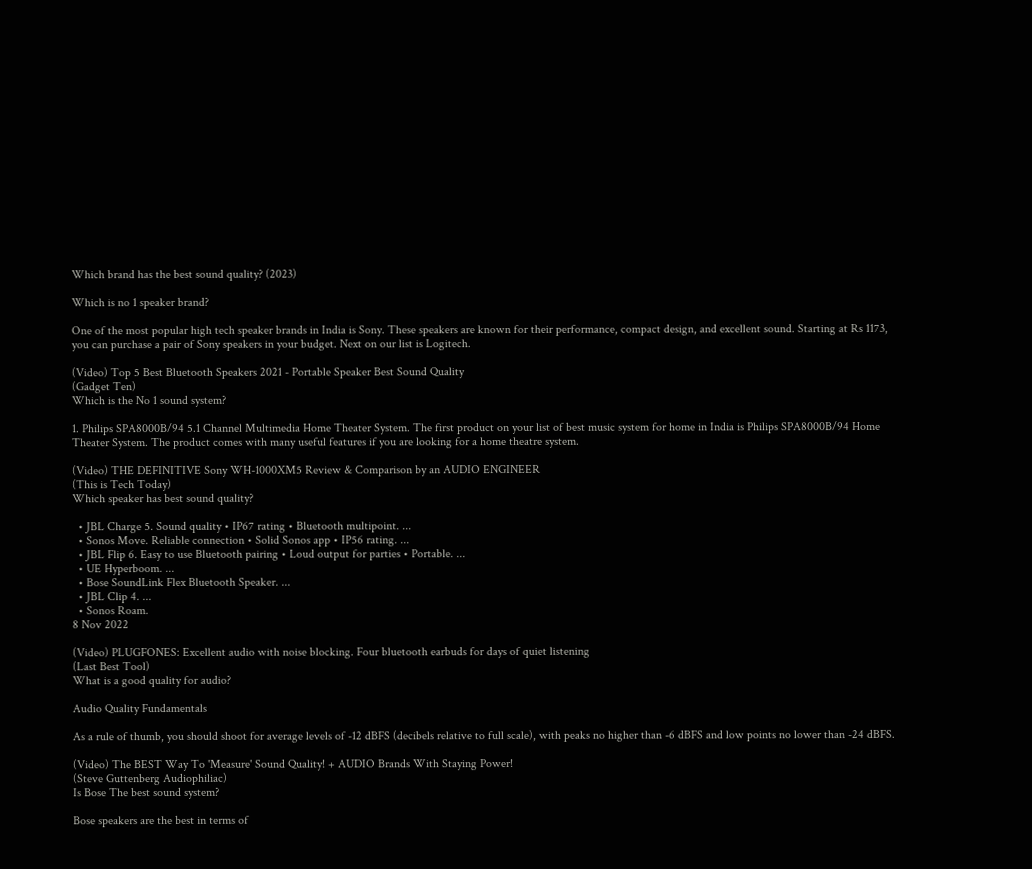Which brand has the best sound quality? (2023)

Which is no 1 speaker brand?

One of the most popular high tech speaker brands in India is Sony. These speakers are known for their performance, compact design, and excellent sound. Starting at Rs 1173, you can purchase a pair of Sony speakers in your budget. Next on our list is Logitech.

(Video) Top 5 Best Bluetooth Speakers 2021 - Portable Speaker Best Sound Quality
(Gadget Ten)
Which is the No 1 sound system?

1. Philips SPA8000B/94 5.1 Channel Multimedia Home Theater System. The first product on your list of best music system for home in India is Philips SPA8000B/94 Home Theater System. The product comes with many useful features if you are looking for a home theatre system.

(Video) THE DEFINITIVE Sony WH-1000XM5 Review & Comparison by an AUDIO ENGINEER
(This is Tech Today)
Which speaker has best sound quality?

  • JBL Charge 5. Sound quality • IP67 rating • Bluetooth multipoint. ...
  • Sonos Move. Reliable connection • Solid Sonos app • IP56 rating. ...
  • JBL Flip 6. Easy to use Bluetooth pairing • Loud output for parties • Portable. ...
  • UE Hyperboom. ...
  • Bose SoundLink Flex Bluetooth Speaker. ...
  • JBL Clip 4. ...
  • Sonos Roam.
8 Nov 2022

(Video) PLUGFONES: Excellent audio with noise blocking. Four bluetooth earbuds for days of quiet listening
(Last Best Tool)
What is a good quality for audio?

Audio Quality Fundamentals

As a rule of thumb, you should shoot for average levels of -12 dBFS (decibels relative to full scale), with peaks no higher than -6 dBFS and low points no lower than -24 dBFS.

(Video) The BEST Way To 'Measure' Sound Quality! + AUDIO Brands With Staying Power!
(Steve Guttenberg Audiophiliac)
Is Bose The best sound system?

Bose speakers are the best in terms of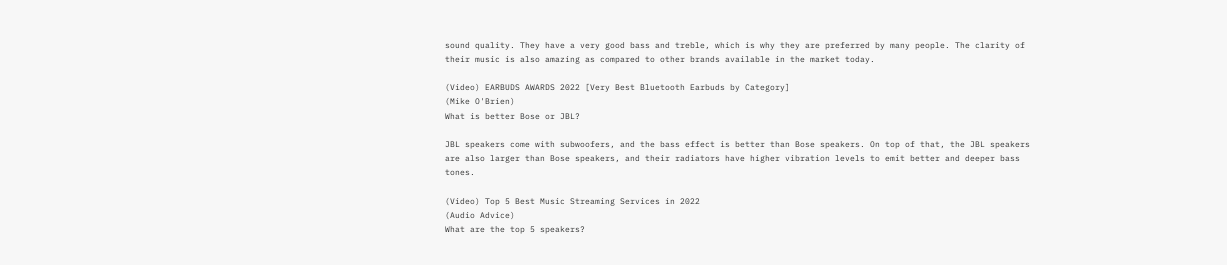sound quality. They have a very good bass and treble, which is why they are preferred by many people. The clarity of their music is also amazing as compared to other brands available in the market today.

(Video) EARBUDS AWARDS 2022 [Very Best Bluetooth Earbuds by Category]
(Mike O'Brien)
What is better Bose or JBL?

JBL speakers come with subwoofers, and the bass effect is better than Bose speakers. On top of that, the JBL speakers are also larger than Bose speakers, and their radiators have higher vibration levels to emit better and deeper bass tones.

(Video) Top 5 Best Music Streaming Services in 2022
(Audio Advice)
What are the top 5 speakers?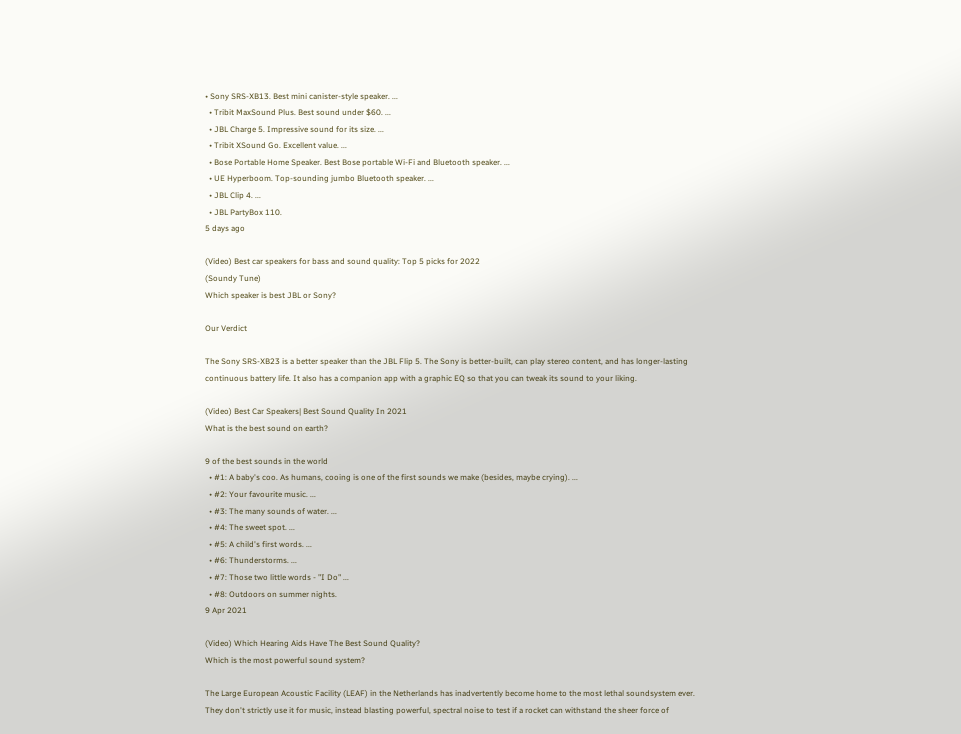• Sony SRS-XB13. Best mini canister-style speaker. ...
  • Tribit MaxSound Plus. Best sound under $60. ...
  • JBL Charge 5. Impressive sound for its size. ...
  • Tribit XSound Go. Excellent value. ...
  • Bose Portable Home Speaker. Best Bose portable Wi-Fi and Bluetooth speaker. ...
  • UE Hyperboom. Top-sounding jumbo Bluetooth speaker. ...
  • JBL Clip 4. ...
  • JBL PartyBox 110.
5 days ago

(Video) Best car speakers for bass and sound quality: Top 5 picks for 2022
(Soundy Tune)
Which speaker is best JBL or Sony?

Our Verdict

The Sony SRS-XB23 is a better speaker than the JBL Flip 5. The Sony is better-built, can play stereo content, and has longer-lasting continuous battery life. It also has a companion app with a graphic EQ so that you can tweak its sound to your liking.

(Video) Best Car Speakers| Best Sound Quality In 2021
What is the best sound on earth?

9 of the best sounds in the world
  • #1: A baby's coo. As humans, cooing is one of the first sounds we make (besides, maybe crying). ...
  • #2: Your favourite music. ...
  • #3: The many sounds of water. ...
  • #4: The sweet spot. ...
  • #5: A child's first words. ...
  • #6: Thunderstorms. ...
  • #7: Those two little words - "I Do" ...
  • #8: Outdoors on summer nights.
9 Apr 2021

(Video) Which Hearing Aids Have The Best Sound Quality?
Which is the most powerful sound system?

The Large European Acoustic Facility (LEAF) in the Netherlands has inadvertently become home to the most lethal soundsystem ever. They don't strictly use it for music, instead blasting powerful, spectral noise to test if a rocket can withstand the sheer force of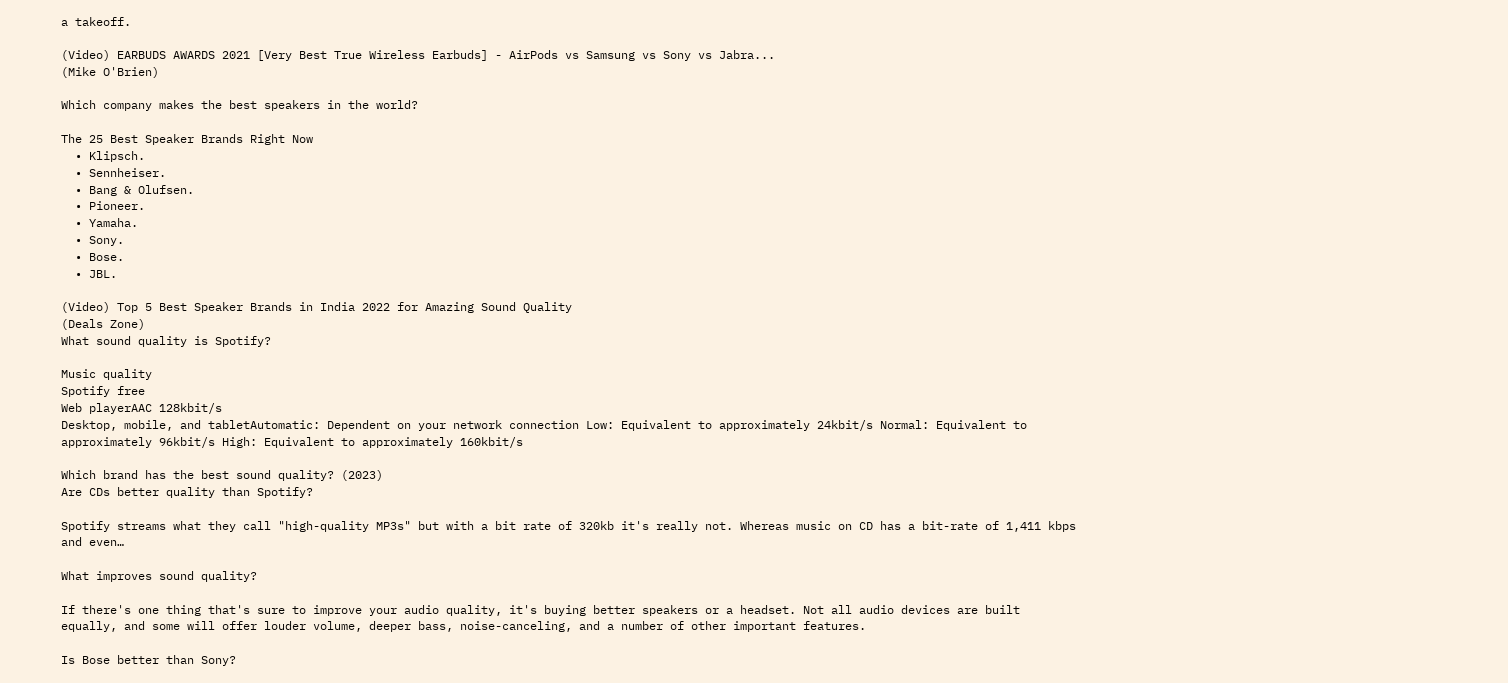a takeoff.

(Video) EARBUDS AWARDS 2021 [Very Best True Wireless Earbuds] - AirPods vs Samsung vs Sony vs Jabra...
(Mike O'Brien)

Which company makes the best speakers in the world?

The 25 Best Speaker Brands Right Now
  • Klipsch.
  • Sennheiser.
  • Bang & Olufsen.
  • Pioneer.
  • Yamaha.
  • Sony.
  • Bose.
  • JBL.

(Video) Top 5 Best Speaker Brands in India 2022 for Amazing Sound Quality
(Deals Zone)
What sound quality is Spotify?

Music quality
Spotify free
Web playerAAC 128kbit/s
Desktop, mobile, and tabletAutomatic: Dependent on your network connection Low: Equivalent to approximately 24kbit/s Normal: Equivalent to approximately 96kbit/s High: Equivalent to approximately 160kbit/s

Which brand has the best sound quality? (2023)
Are CDs better quality than Spotify?

Spotify streams what they call "high-quality MP3s" but with a bit rate of 320kb it's really not. Whereas music on CD has a bit-rate of 1,411 kbps and even…

What improves sound quality?

If there's one thing that's sure to improve your audio quality, it's buying better speakers or a headset. Not all audio devices are built equally, and some will offer louder volume, deeper bass, noise-canceling, and a number of other important features.

Is Bose better than Sony?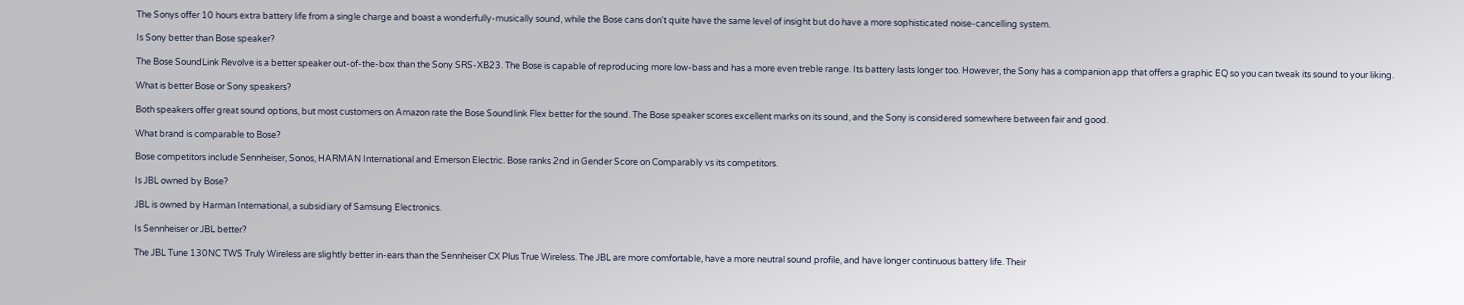The Sonys offer 10 hours extra battery life from a single charge and boast a wonderfully-musically sound, while the Bose cans don't quite have the same level of insight but do have a more sophisticated noise-cancelling system.

Is Sony better than Bose speaker?

The Bose SoundLink Revolve is a better speaker out-of-the-box than the Sony SRS-XB23. The Bose is capable of reproducing more low-bass and has a more even treble range. Its battery lasts longer too. However, the Sony has a companion app that offers a graphic EQ so you can tweak its sound to your liking.

What is better Bose or Sony speakers?

Both speakers offer great sound options, but most customers on Amazon rate the Bose Soundlink Flex better for the sound. The Bose speaker scores excellent marks on its sound, and the Sony is considered somewhere between fair and good.

What brand is comparable to Bose?

Bose competitors include Sennheiser, Sonos, HARMAN International and Emerson Electric. Bose ranks 2nd in Gender Score on Comparably vs its competitors.

Is JBL owned by Bose?

JBL is owned by Harman International, a subsidiary of Samsung Electronics.

Is Sennheiser or JBL better?

The JBL Tune 130NC TWS Truly Wireless are slightly better in-ears than the Sennheiser CX Plus True Wireless. The JBL are more comfortable, have a more neutral sound profile, and have longer continuous battery life. Their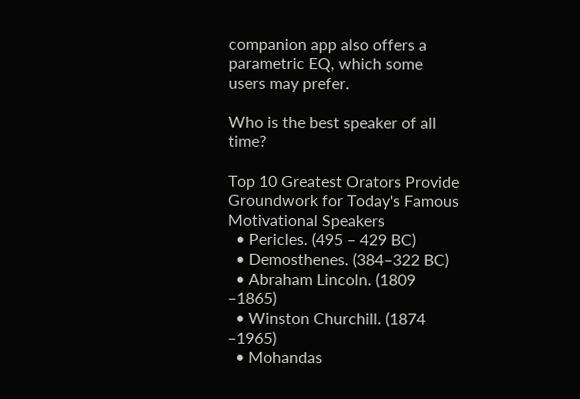companion app also offers a parametric EQ, which some users may prefer.

Who is the best speaker of all time?

Top 10 Greatest Orators Provide Groundwork for Today's Famous Motivational Speakers
  • Pericles. (495 – 429 BC)
  • Demosthenes. (384–322 BC)
  • Abraham Lincoln. (1809 –1865)
  • Winston Churchill. (1874 –1965)
  • Mohandas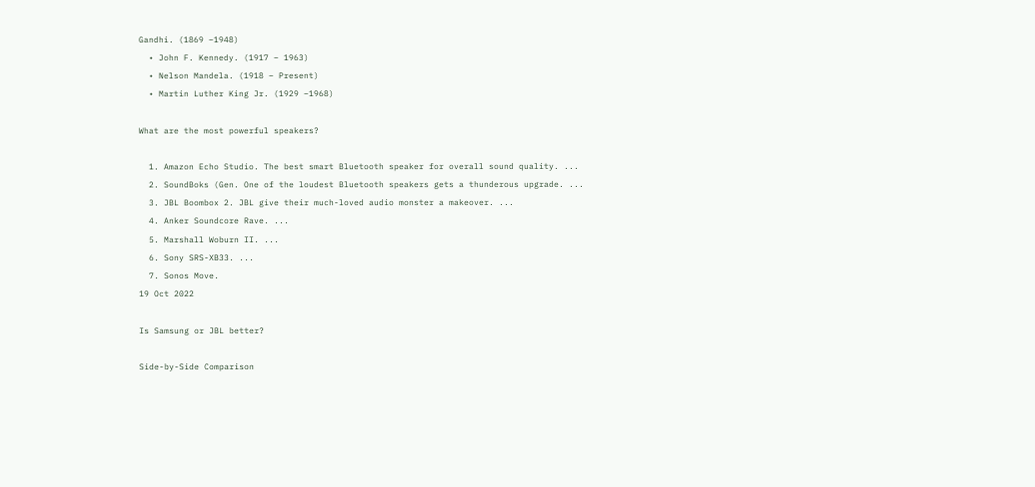Gandhi. (1869 –1948)
  • John F. Kennedy. (1917 – 1963)
  • Nelson Mandela. (1918 – Present)
  • Martin Luther King Jr. (1929 –1968)

What are the most powerful speakers?

  1. Amazon Echo Studio. The best smart Bluetooth speaker for overall sound quality. ...
  2. SoundBoks (Gen. One of the loudest Bluetooth speakers gets a thunderous upgrade. ...
  3. JBL Boombox 2. JBL give their much-loved audio monster a makeover. ...
  4. Anker Soundcore Rave. ...
  5. Marshall Woburn II. ...
  6. Sony SRS-XB33. ...
  7. Sonos Move.
19 Oct 2022

Is Samsung or JBL better?

Side-by-Side Comparison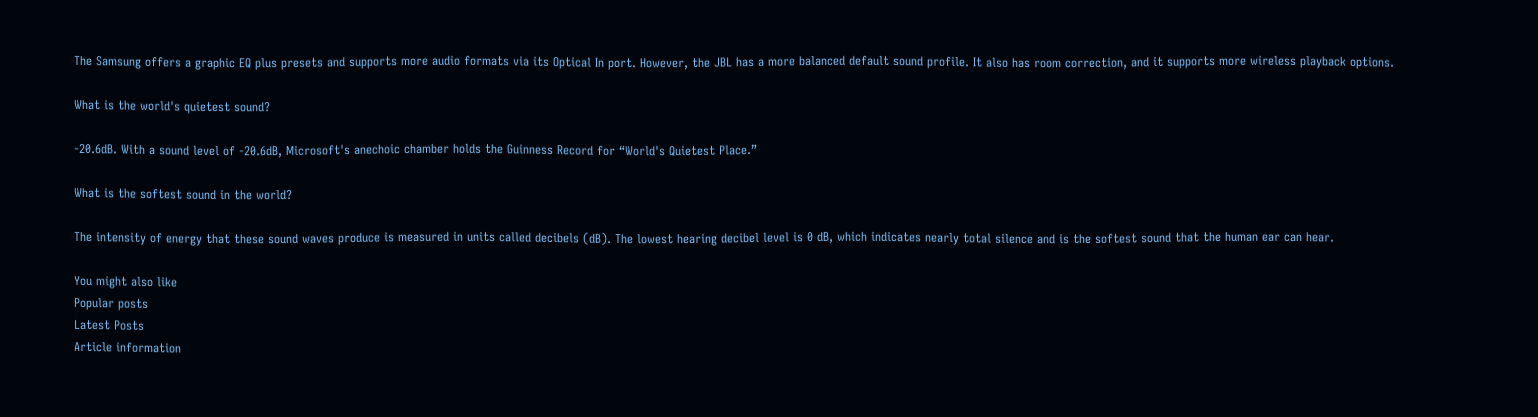The Samsung offers a graphic EQ plus presets and supports more audio formats via its Optical In port. However, the JBL has a more balanced default sound profile. It also has room correction, and it supports more wireless playback options.

What is the world's quietest sound?

-20.6dB. With a sound level of -20.6dB, Microsoft's anechoic chamber holds the Guinness Record for “World's Quietest Place.”

What is the softest sound in the world?

The intensity of energy that these sound waves produce is measured in units called decibels (dB). The lowest hearing decibel level is 0 dB, which indicates nearly total silence and is the softest sound that the human ear can hear.

You might also like
Popular posts
Latest Posts
Article information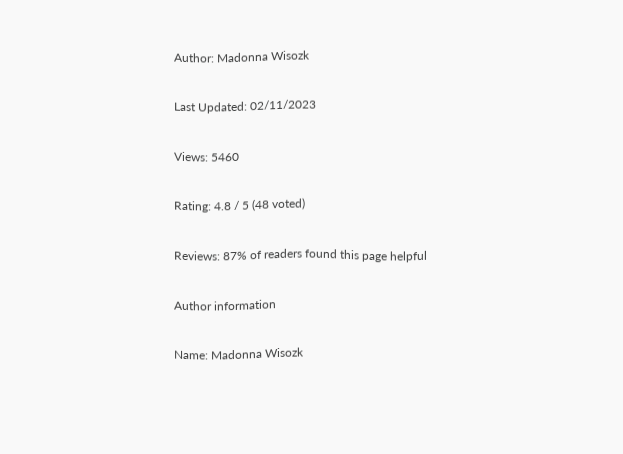Author: Madonna Wisozk

Last Updated: 02/11/2023

Views: 5460

Rating: 4.8 / 5 (48 voted)

Reviews: 87% of readers found this page helpful

Author information

Name: Madonna Wisozk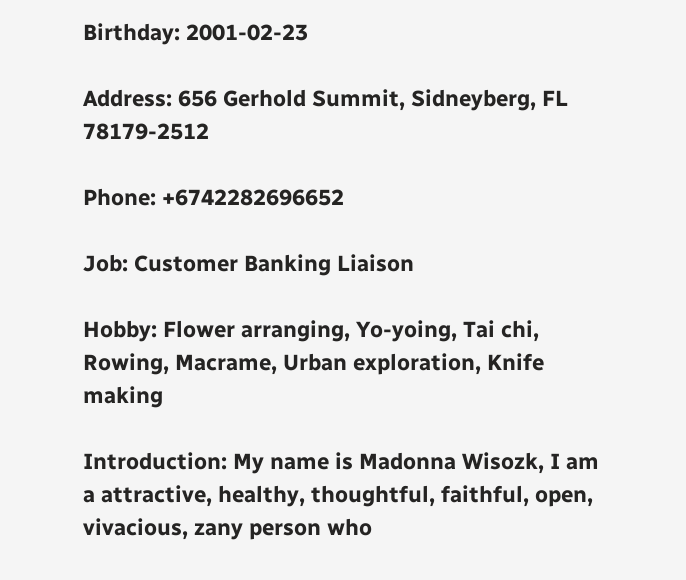Birthday: 2001-02-23

Address: 656 Gerhold Summit, Sidneyberg, FL 78179-2512

Phone: +6742282696652

Job: Customer Banking Liaison

Hobby: Flower arranging, Yo-yoing, Tai chi, Rowing, Macrame, Urban exploration, Knife making

Introduction: My name is Madonna Wisozk, I am a attractive, healthy, thoughtful, faithful, open, vivacious, zany person who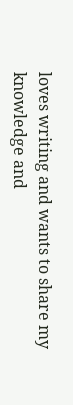loves writing and wants to share my knowledge and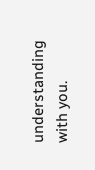understanding with you.